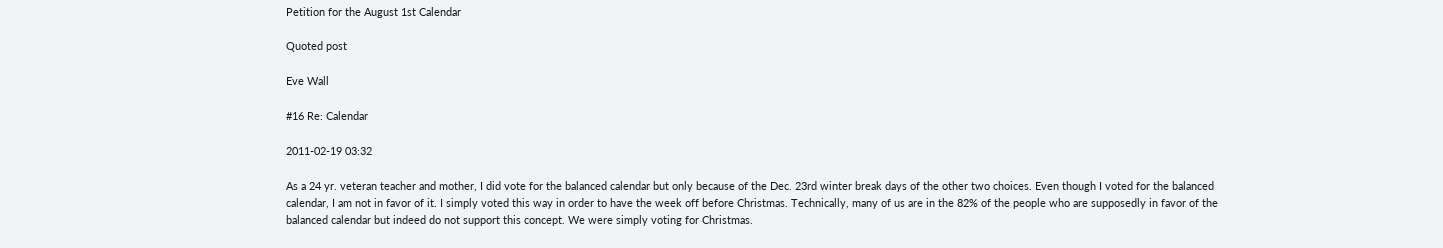Petition for the August 1st Calendar

Quoted post

Eve Wall

#16 Re: Calendar

2011-02-19 03:32

As a 24 yr. veteran teacher and mother, I did vote for the balanced calendar but only because of the Dec. 23rd winter break days of the other two choices. Even though I voted for the balanced calendar, I am not in favor of it. I simply voted this way in order to have the week off before Christmas. Technically, many of us are in the 82% of the people who are supposedly in favor of the balanced calendar but indeed do not support this concept. We were simply voting for Christmas.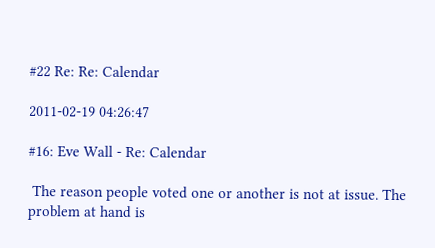#22 Re: Re: Calendar

2011-02-19 04:26:47

#16: Eve Wall - Re: Calendar

 The reason people voted one or another is not at issue. The problem at hand is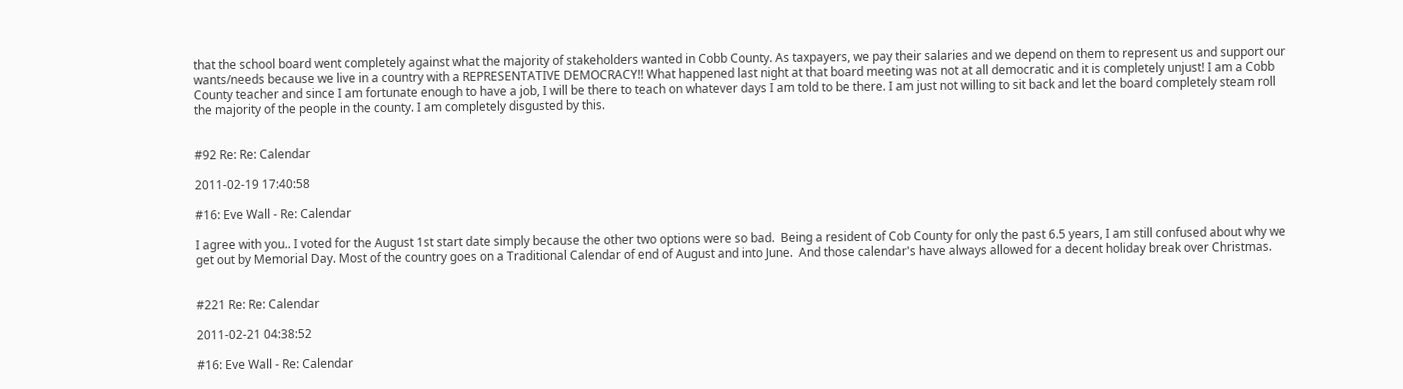that the school board went completely against what the majority of stakeholders wanted in Cobb County. As taxpayers, we pay their salaries and we depend on them to represent us and support our wants/needs because we live in a country with a REPRESENTATIVE DEMOCRACY!! What happened last night at that board meeting was not at all democratic and it is completely unjust! I am a Cobb County teacher and since I am fortunate enough to have a job, I will be there to teach on whatever days I am told to be there. I am just not willing to sit back and let the board completely steam roll the majority of the people in the county. I am completely disgusted by this.


#92 Re: Re: Calendar

2011-02-19 17:40:58

#16: Eve Wall - Re: Calendar

I agree with you.. I voted for the August 1st start date simply because the other two options were so bad.  Being a resident of Cob County for only the past 6.5 years, I am still confused about why we get out by Memorial Day. Most of the country goes on a Traditional Calendar of end of August and into June.  And those calendar's have always allowed for a decent holiday break over Christmas.


#221 Re: Re: Calendar

2011-02-21 04:38:52

#16: Eve Wall - Re: Calendar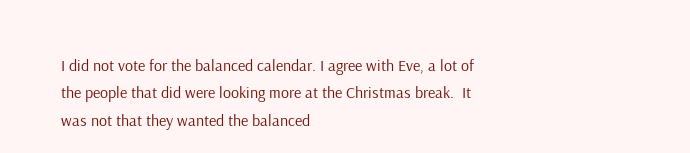I did not vote for the balanced calendar. I agree with Eve, a lot of the people that did were looking more at the Christmas break.  It was not that they wanted the balanced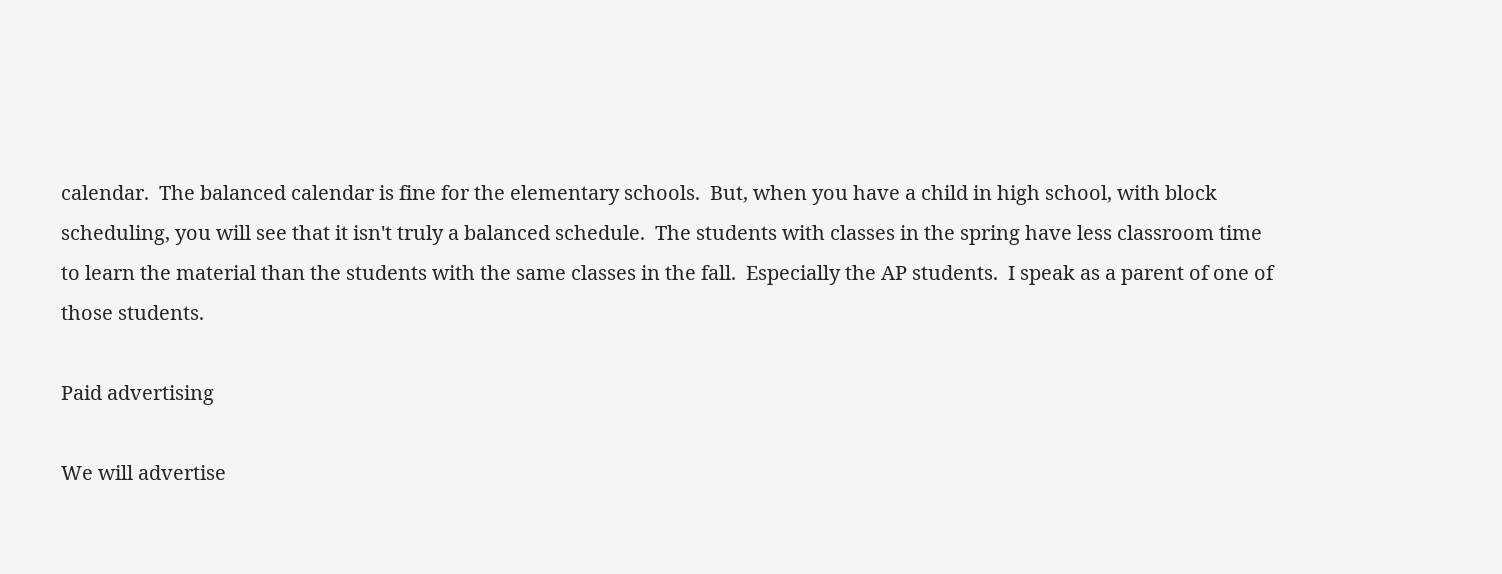calendar.  The balanced calendar is fine for the elementary schools.  But, when you have a child in high school, with block scheduling, you will see that it isn't truly a balanced schedule.  The students with classes in the spring have less classroom time to learn the material than the students with the same classes in the fall.  Especially the AP students.  I speak as a parent of one of those students.

Paid advertising

We will advertise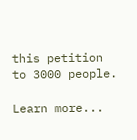this petition to 3000 people.

Learn more...